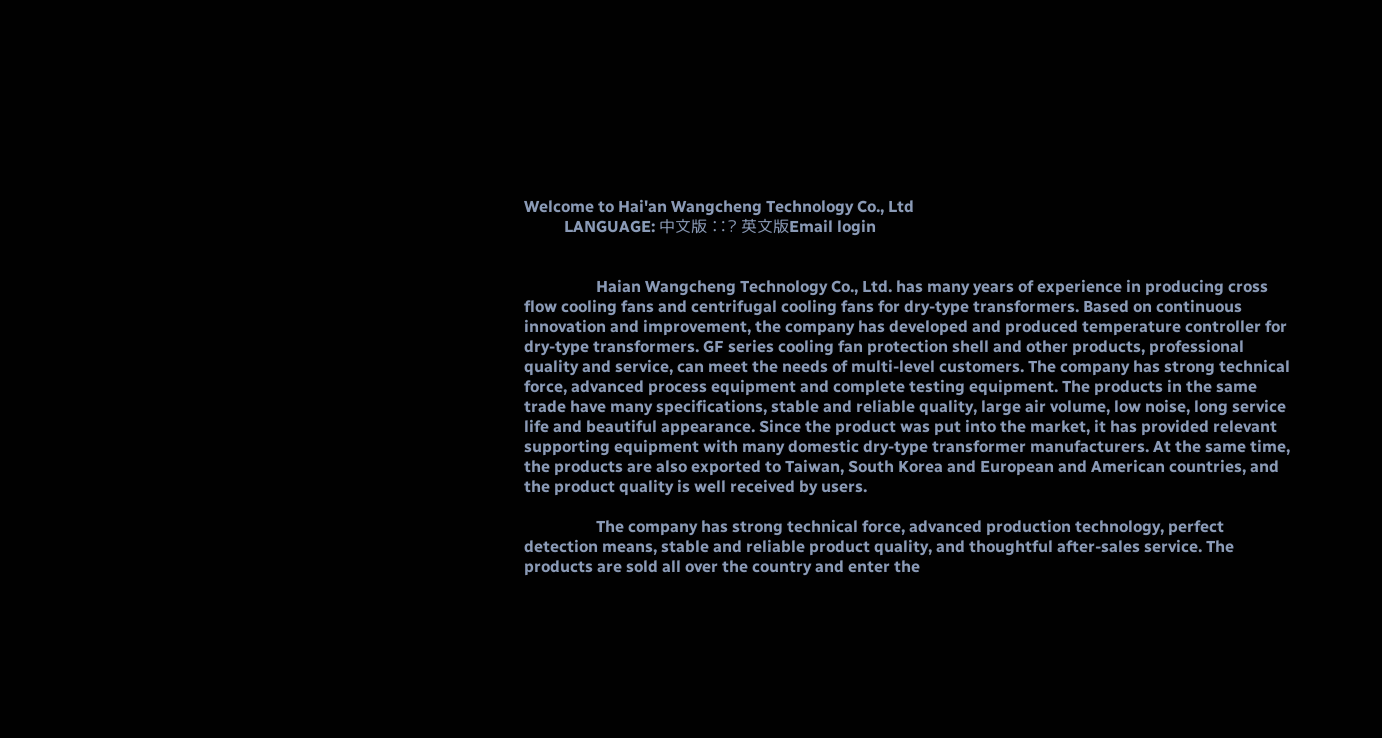Welcome to Hai'an Wangcheng Technology Co., Ltd
          LANGUAGE: 中文版 ∷? 英文版Email login


                  Haian Wangcheng Technology Co., Ltd. has many years of experience in producing cross flow cooling fans and centrifugal cooling fans for dry-type transformers. Based on continuous innovation and improvement, the company has developed and produced temperature controller for dry-type transformers. GF series cooling fan protection shell and other products, professional quality and service, can meet the needs of multi-level customers. The company has strong technical force, advanced process equipment and complete testing equipment. The products in the same trade have many specifications, stable and reliable quality, large air volume, low noise, long service life and beautiful appearance. Since the product was put into the market, it has provided relevant supporting equipment with many domestic dry-type transformer manufacturers. At the same time, the products are also exported to Taiwan, South Korea and European and American countries, and the product quality is well received by users.

                  The company has strong technical force, advanced production technology, perfect detection means, stable and reliable product quality, and thoughtful after-sales service. The products are sold all over the country and enter the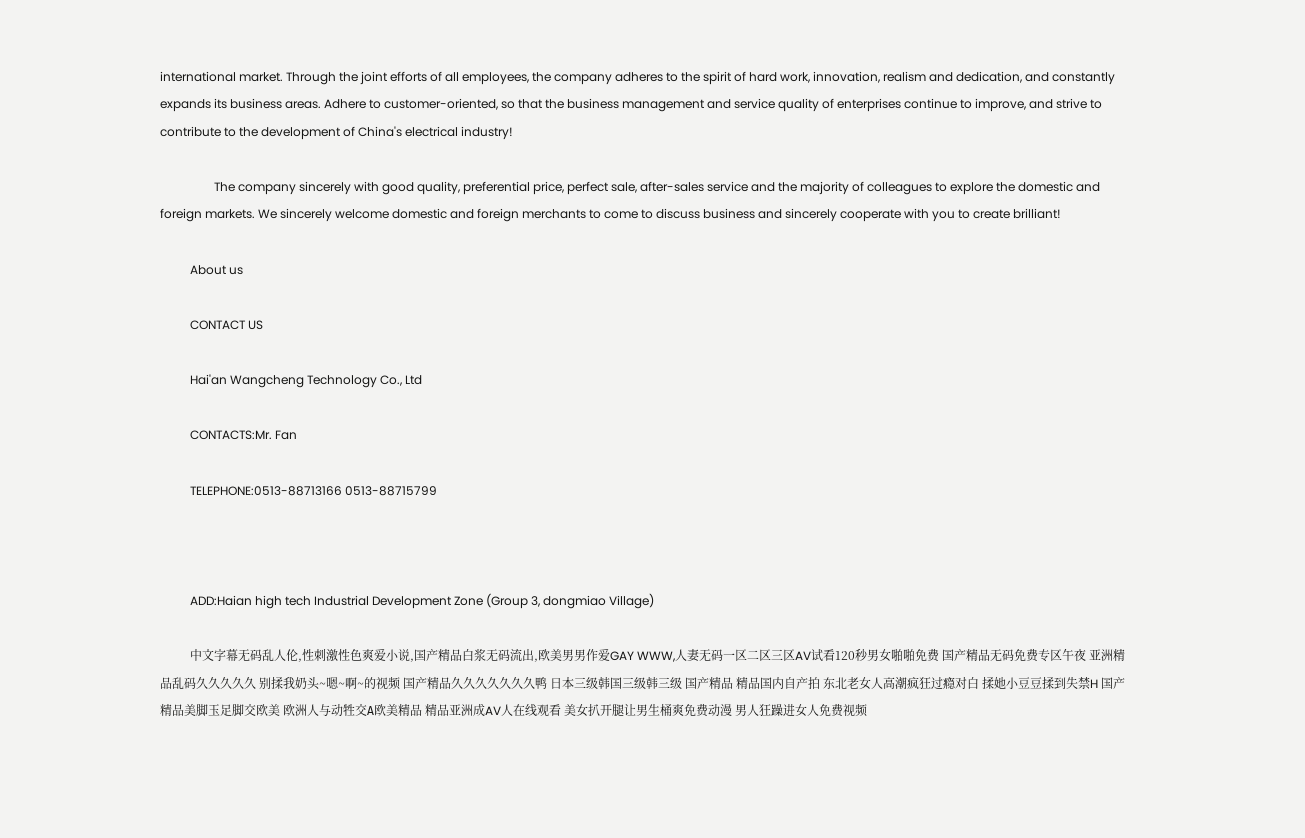international market. Through the joint efforts of all employees, the company adheres to the spirit of hard work, innovation, realism and dedication, and constantly expands its business areas. Adhere to customer-oriented, so that the business management and service quality of enterprises continue to improve, and strive to contribute to the development of China's electrical industry!

                  The company sincerely with good quality, preferential price, perfect sale, after-sales service and the majority of colleagues to explore the domestic and foreign markets. We sincerely welcome domestic and foreign merchants to come to discuss business and sincerely cooperate with you to create brilliant!

          About us

          CONTACT US

          Hai'an Wangcheng Technology Co., Ltd

          CONTACTS:Mr. Fan

          TELEPHONE:0513-88713166 0513-88715799



          ADD:Haian high tech Industrial Development Zone (Group 3, dongmiao Village)

          中文字幕无码乱人伦,性刺激性色爽爱小说,国产精品白浆无码流出,欧美男男作爱GAY WWW,人妻无码一区二区三区AV试看120秒男女啪啪免费 国产精品无码免费专区午夜 亚洲精品乱码久久久久久 别揉我奶头~嗯~啊~的视频 国产精品久久久久久久久鸭 日本三级韩国三级韩三级 国产精品 精品国内自产拍 东北老女人高潮疯狂过瘾对白 揉她小豆豆揉到失禁H 国产精品美脚玉足脚交欧美 欧洲人与动牲交Α欧美精品 精品亚洲成AV人在线观看 美女扒开腿让男生桶爽免费动漫 男人狂躁进女人免费视频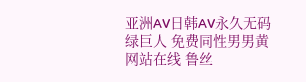亚洲AV日韩AV永久无码绿巨人 免费同性男男黄网站在线 鲁丝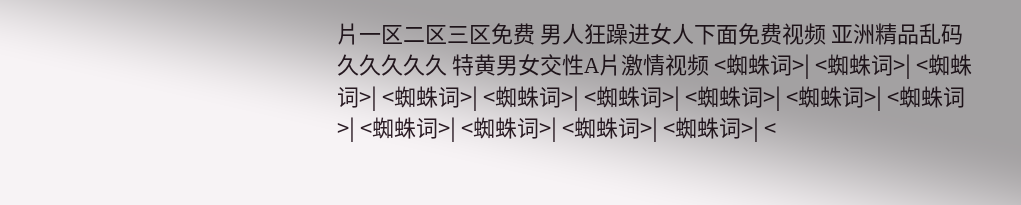片一区二区三区免费 男人狂躁进女人下面免费视频 亚洲精品乱码久久久久久 特黄男女交性A片激情视频 <蜘蛛词>| <蜘蛛词>| <蜘蛛词>| <蜘蛛词>| <蜘蛛词>| <蜘蛛词>| <蜘蛛词>| <蜘蛛词>| <蜘蛛词>| <蜘蛛词>| <蜘蛛词>| <蜘蛛词>| <蜘蛛词>| <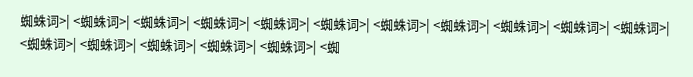蜘蛛词>| <蜘蛛词>| <蜘蛛词>| <蜘蛛词>| <蜘蛛词>| <蜘蛛词>| <蜘蛛词>| <蜘蛛词>| <蜘蛛词>| <蜘蛛词>| <蜘蛛词>| <蜘蛛词>| <蜘蛛词>| <蜘蛛词>| <蜘蛛词>| <蜘蛛词>| <蜘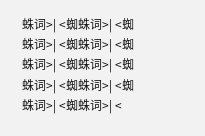蛛词>| <蜘蛛词>| <蜘蛛词>| <蜘蛛词>| <蜘蛛词>| <蜘蛛词>| <蜘蛛词>| <蜘蛛词>| <蜘蛛词>| <蜘蛛词>| <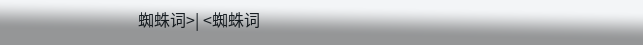蜘蛛词>| <蜘蛛词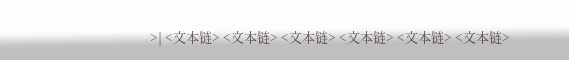>| <文本链> <文本链> <文本链> <文本链> <文本链> <文本链>